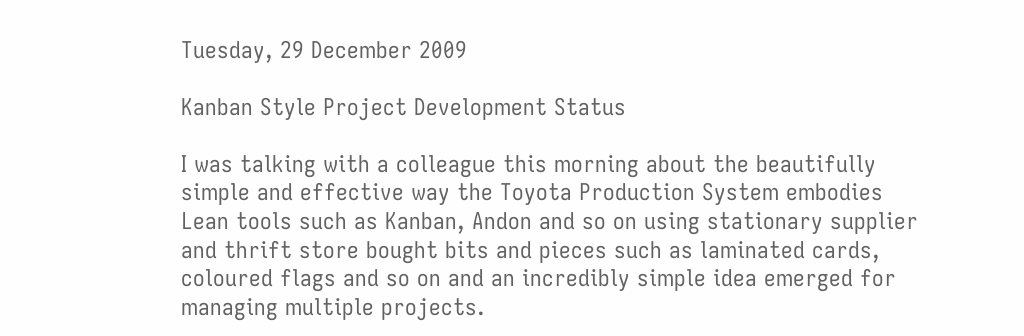Tuesday, 29 December 2009

Kanban Style Project Development Status

I was talking with a colleague this morning about the beautifully simple and effective way the Toyota Production System embodies Lean tools such as Kanban, Andon and so on using stationary supplier and thrift store bought bits and pieces such as laminated cards, coloured flags and so on and an incredibly simple idea emerged for managing multiple projects.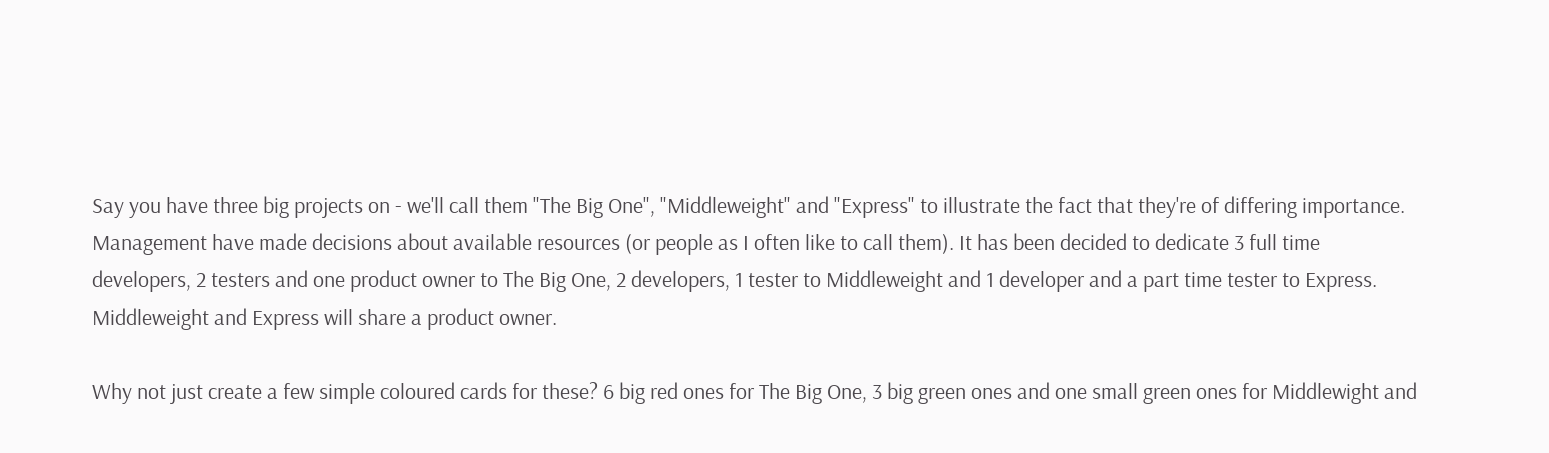Say you have three big projects on - we'll call them "The Big One", "Middleweight" and "Express" to illustrate the fact that they're of differing importance. Management have made decisions about available resources (or people as I often like to call them). It has been decided to dedicate 3 full time developers, 2 testers and one product owner to The Big One, 2 developers, 1 tester to Middleweight and 1 developer and a part time tester to Express. Middleweight and Express will share a product owner.

Why not just create a few simple coloured cards for these? 6 big red ones for The Big One, 3 big green ones and one small green ones for Middlewight and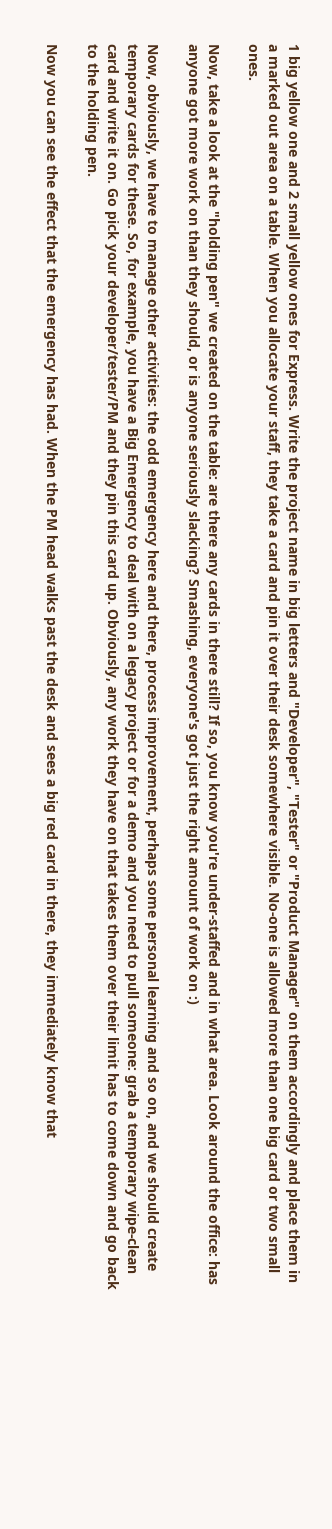1 big yellow one and 2 small yellow ones for Express. Write the project name in big letters and "Developer", "Tester" or "Product Manager" on them accordingly and place them in a marked out area on a table. When you allocate your staff, they take a card and pin it over their desk somewhere visible. No-one is allowed more than one big card or two small ones.

Now, take a look at the "holding pen" we created on the table: are there any cards in there still? If so, you know you're under-staffed and in what area. Look around the office: has anyone got more work on than they should, or is anyone seriously slacking? Smashing, everyone's got just the right amount of work on :)

Now, obviously, we have to manage other activities: the odd emergency here and there, process improvement, perhaps some personal learning and so on, and we should create temporary cards for these. So, for example, you have a Big Emergency to deal with on a legacy project or for a demo and you need to pull someone: grab a temporary wipe-clean card and write it on. Go pick your developer/tester/PM and they pin this card up. Obviously, any work they have on that takes them over their limit has to come down and go back to the holding pen.

Now you can see the effect that the emergency has had. When the PM head walks past the desk and sees a big red card in there, they immediately know that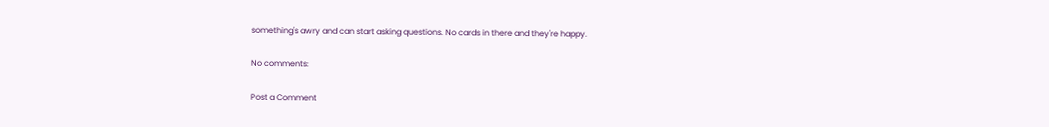something's awry and can start asking questions. No cards in there and they're happy.

No comments:

Post a Comment